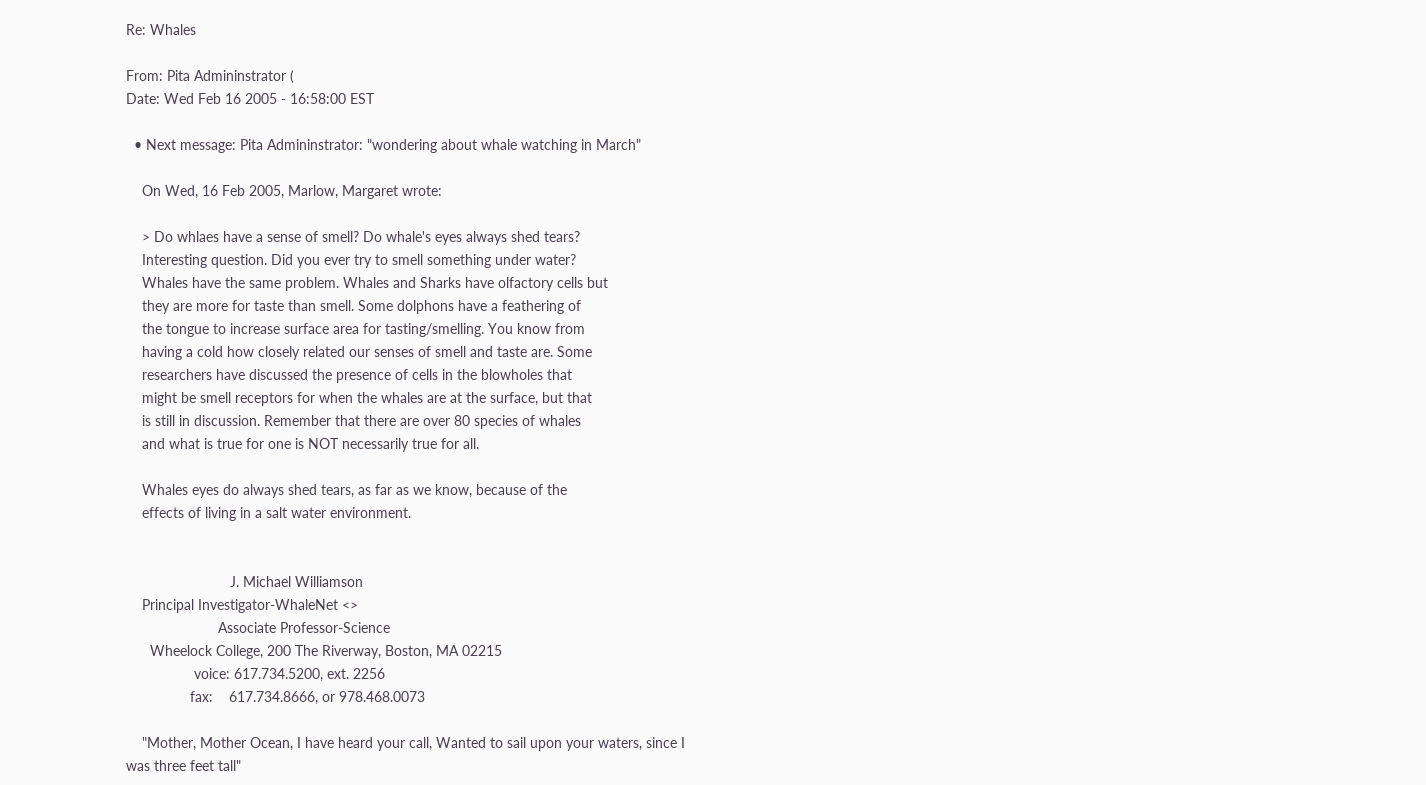Re: Whales

From: Pita Admininstrator (
Date: Wed Feb 16 2005 - 16:58:00 EST

  • Next message: Pita Admininstrator: "wondering about whale watching in March"

    On Wed, 16 Feb 2005, Marlow, Margaret wrote:

    > Do whlaes have a sense of smell? Do whale's eyes always shed tears?
    Interesting question. Did you ever try to smell something under water?
    Whales have the same problem. Whales and Sharks have olfactory cells but
    they are more for taste than smell. Some dolphons have a feathering of
    the tongue to increase surface area for tasting/smelling. You know from
    having a cold how closely related our senses of smell and taste are. Some
    researchers have discussed the presence of cells in the blowholes that
    might be smell receptors for when the whales are at the surface, but that
    is still in discussion. Remember that there are over 80 species of whales
    and what is true for one is NOT necessarily true for all.

    Whales eyes do always shed tears, as far as we know, because of the
    effects of living in a salt water environment.


                          J. Michael Williamson
    Principal Investigator-WhaleNet <>
                       Associate Professor-Science
      Wheelock College, 200 The Riverway, Boston, MA 02215
                 voice: 617.734.5200, ext. 2256
                fax:    617.734.8666, or 978.468.0073

    "Mother, Mother Ocean, I have heard your call, Wanted to sail upon your waters, since I was three feet tall"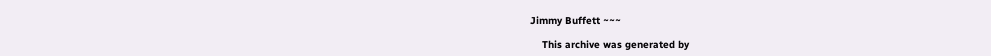Jimmy Buffett ~~~

    This archive was generated by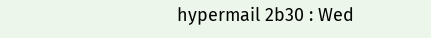hypermail 2b30 : Wed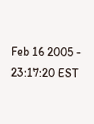Feb 16 2005 - 23:17:20 EST